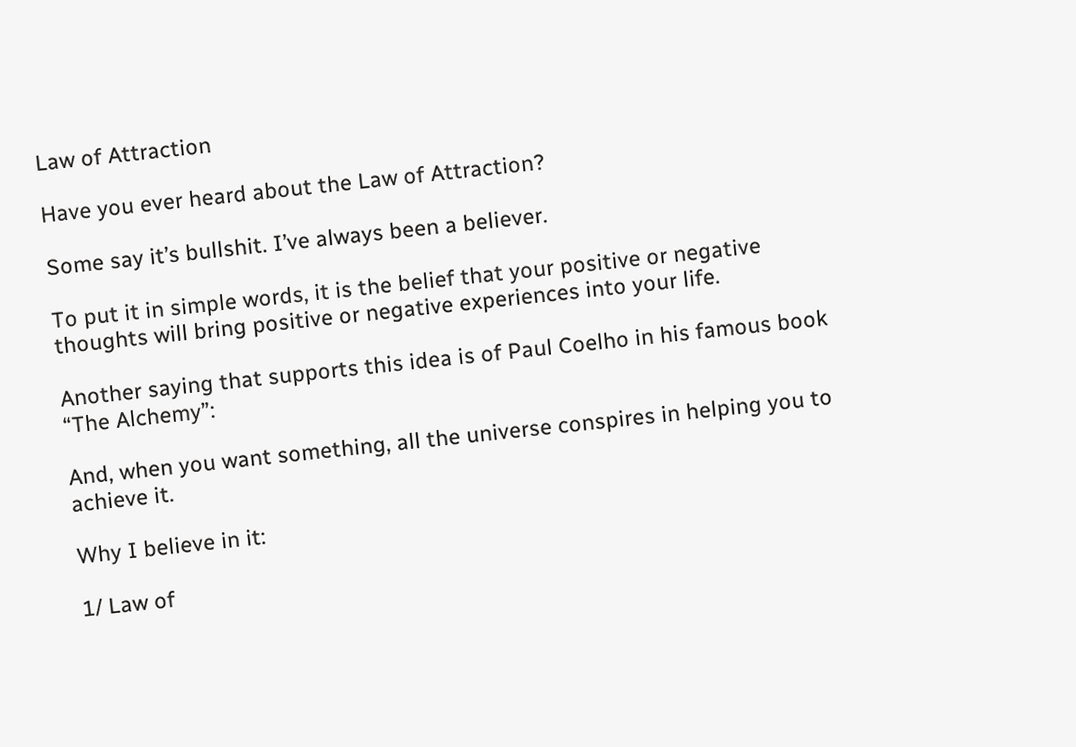Law of Attraction

Have you ever heard about the Law of Attraction?

Some say it’s bullshit. I’ve always been a believer.

To put it in simple words, it is the belief that your positive or negative thoughts will bring positive or negative experiences into your life.

Another saying that supports this idea is of Paul Coelho in his famous book “The Alchemy”:

And, when you want something, all the universe conspires in helping you to achieve it.

Why I believe in it:

1/ Law of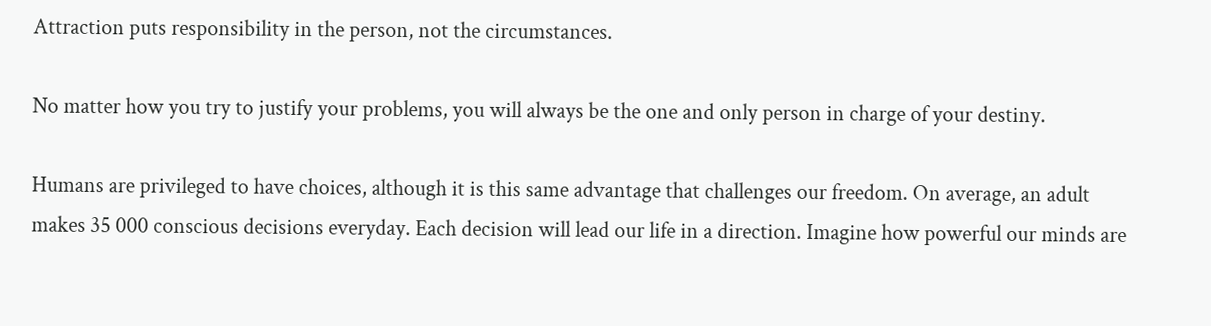Attraction puts responsibility in the person, not the circumstances.

No matter how you try to justify your problems, you will always be the one and only person in charge of your destiny.

Humans are privileged to have choices, although it is this same advantage that challenges our freedom. On average, an adult makes 35 000 conscious decisions everyday. Each decision will lead our life in a direction. Imagine how powerful our minds are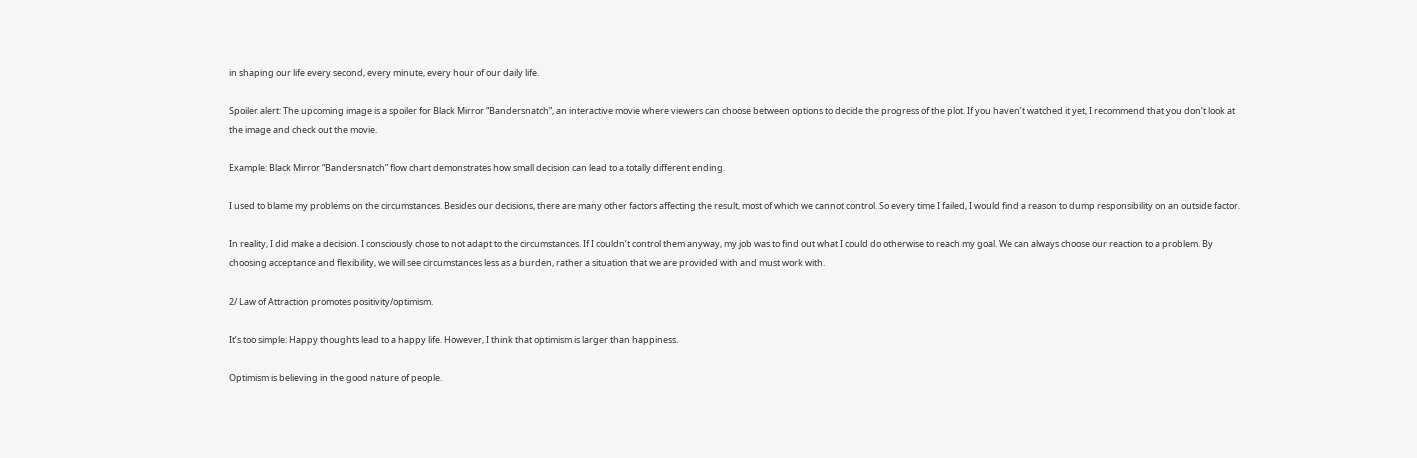in shaping our life every second, every minute, every hour of our daily life.

Spoiler alert: The upcoming image is a spoiler for Black Mirror “Bandersnatch”, an interactive movie where viewers can choose between options to decide the progress of the plot. If you haven’t watched it yet, I recommend that you don’t look at the image and check out the movie.

Example: Black Mirror “Bandersnatch” flow chart demonstrates how small decision can lead to a totally different ending.

I used to blame my problems on the circumstances. Besides our decisions, there are many other factors affecting the result, most of which we cannot control. So every time I failed, I would find a reason to dump responsibility on an outside factor.

In reality, I did make a decision. I consciously chose to not adapt to the circumstances. If I couldn’t control them anyway, my job was to find out what I could do otherwise to reach my goal. We can always choose our reaction to a problem. By choosing acceptance and flexibility, we will see circumstances less as a burden, rather a situation that we are provided with and must work with.

2/ Law of Attraction promotes positivity/optimism.

It’s too simple: Happy thoughts lead to a happy life. However, I think that optimism is larger than happiness.

Optimism is believing in the good nature of people.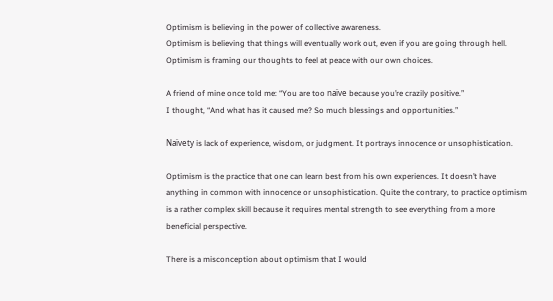Optimism is believing in the power of collective awareness.
Optimism is believing that things will eventually work out, even if you are going through hell.
Optimism is framing our thoughts to feel at peace with our own choices.

A friend of mine once told me: “You are too naïve because you’re crazily positive.”
I thought, “And what has it caused me? So much blessings and opportunities.”

Naïvety is lack of experience, wisdom, or judgment. It portrays innocence or unsophistication.

Optimism is the practice that one can learn best from his own experiences. It doesn’t have anything in common with innocence or unsophistication. Quite the contrary, to practice optimism is a rather complex skill because it requires mental strength to see everything from a more beneficial perspective.

There is a misconception about optimism that I would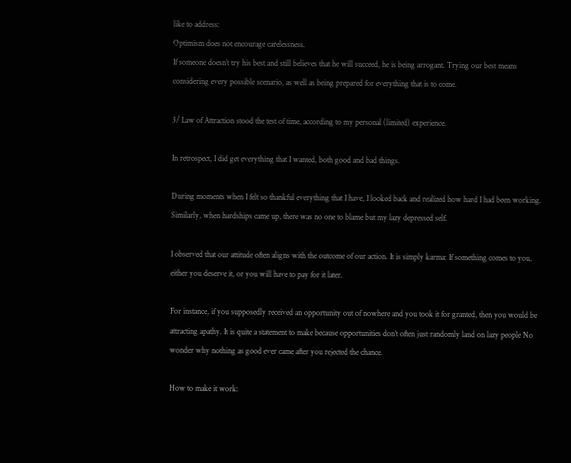like to address:
Optimism does not encourage carelessness.
If someone doesn’t try his best and still believes that he will succeed, he is being arrogant. Trying our best means considering every possible scenario, as well as being prepared for everything that is to come.

3/ Law of Attraction stood the test of time, according to my personal (limited) experience.

In retrospect, I did get everything that I wanted, both good and bad things.

During moments when I felt so thankful everything that I have, I looked back and realized how hard I had been working. Similarly, when hardships came up, there was no one to blame but my lazy depressed self.

I observed that our attitude often aligns with the outcome of our action. It is simply karma: If something comes to you, either you deserve it, or you will have to pay for it later.

For instance, if you supposedly received an opportunity out of nowhere and you took it for granted, then you would be attracting apathy. It is quite a statement to make because opportunities don’t often just randomly land on lazy people No wonder why nothing as good ever came after you rejected the chance.

How to make it work: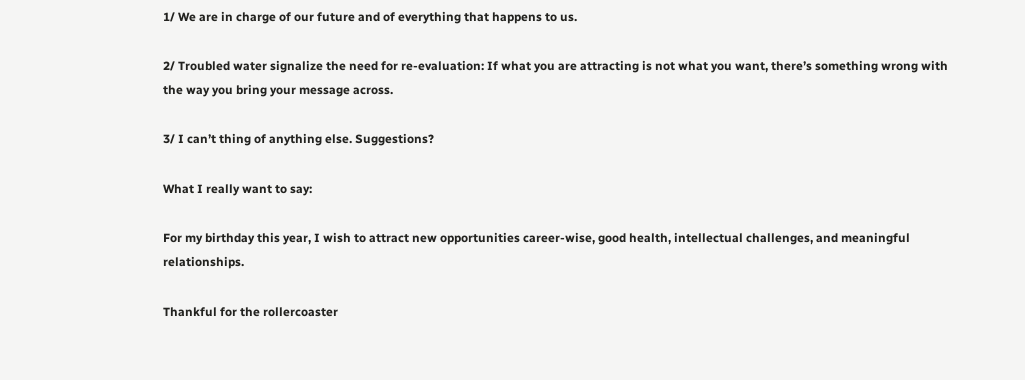1/ We are in charge of our future and of everything that happens to us.

2/ Troubled water signalize the need for re-evaluation: If what you are attracting is not what you want, there’s something wrong with the way you bring your message across.

3/ I can’t thing of anything else. Suggestions?

What I really want to say:

For my birthday this year, I wish to attract new opportunities career-wise, good health, intellectual challenges, and meaningful relationships.

Thankful for the rollercoaster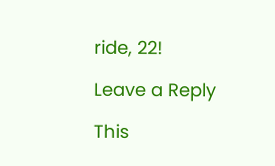ride, 22!

Leave a Reply

This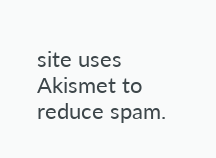site uses Akismet to reduce spam.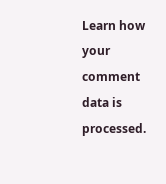Learn how your comment data is processed.